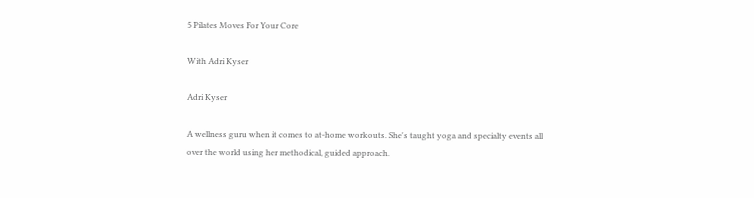5 Pilates Moves For Your Core

With Adri Kyser

Adri Kyser

A wellness guru when it comes to at-home workouts. She's taught yoga and specialty events all over the world using her methodical, guided approach.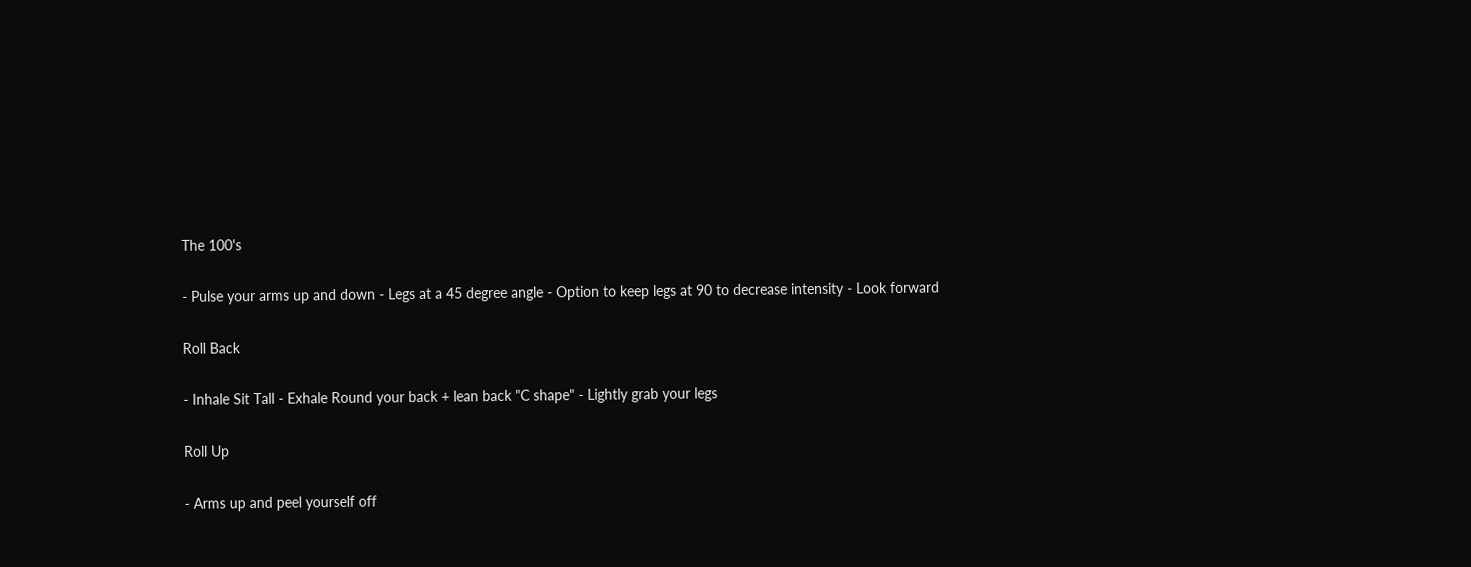The 100's

- Pulse your arms up and down - Legs at a 45 degree angle - Option to keep legs at 90 to decrease intensity - Look forward

Roll Back

- Inhale Sit Tall - Exhale Round your back + lean back "C shape" - Lightly grab your legs

Roll Up

- Arms up and peel yourself off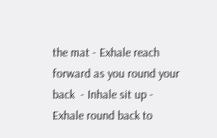the mat - Exhale reach forward as you round your back  - Inhale sit up - Exhale round back to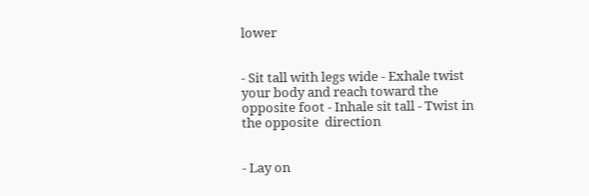lower


- Sit tall with legs wide - Exhale twist your body and reach toward the opposite foot - Inhale sit tall - Twist in the opposite  direction


- Lay on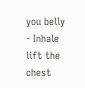you belly - Inhale lift the chest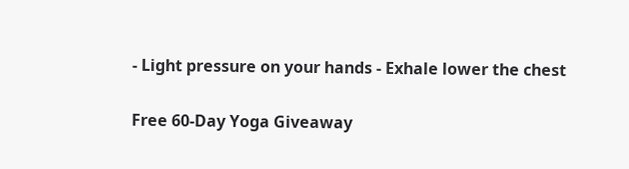- Light pressure on your hands - Exhale lower the chest

Free 60-Day Yoga Giveaway